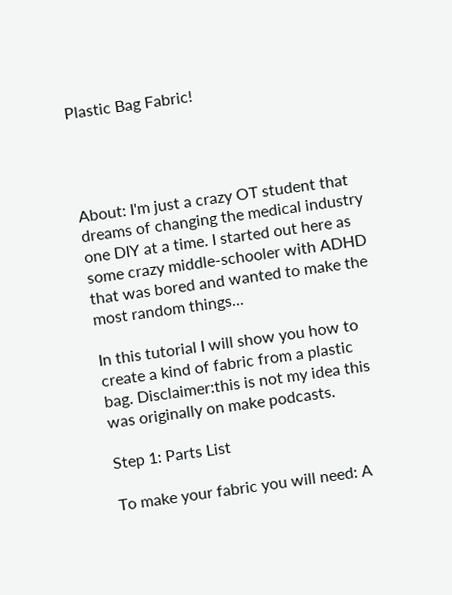Plastic Bag Fabric!




About: I'm just a crazy OT student that dreams of changing the medical industry one DIY at a time. I started out here as some crazy middle-schooler with ADHD that was bored and wanted to make the most random things...

In this tutorial I will show you how to create a kind of fabric from a plastic bag. Disclaimer:this is not my idea this was originally on make podcasts.

Step 1: Parts List

To make your fabric you will need: A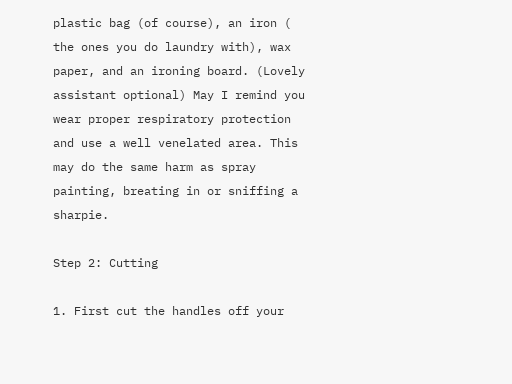plastic bag (of course), an iron ( the ones you do laundry with), wax paper, and an ironing board. (Lovely assistant optional) May I remind you wear proper respiratory protection and use a well venelated area. This may do the same harm as spray painting, breating in or sniffing a sharpie.

Step 2: Cutting

1. First cut the handles off your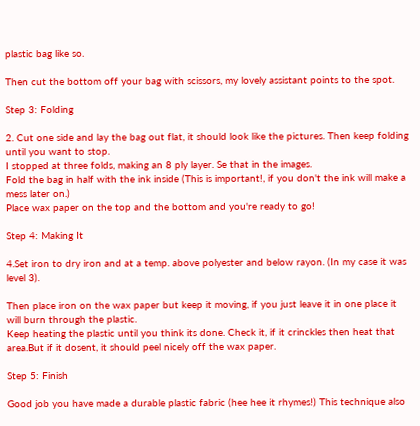plastic bag like so.

Then cut the bottom off your bag with scissors, my lovely assistant points to the spot.

Step 3: Folding

2. Cut one side and lay the bag out flat, it should look like the pictures. Then keep folding until you want to stop.
I stopped at three folds, making an 8 ply layer. Se that in the images.
Fold the bag in half with the ink inside (This is important!, if you don't the ink will make a mess later on.)
Place wax paper on the top and the bottom and you're ready to go!

Step 4: Making It

4.Set iron to dry iron and at a temp. above polyester and below rayon. (In my case it was level 3).

Then place iron on the wax paper but keep it moving, if you just leave it in one place it will burn through the plastic.
Keep heating the plastic until you think its done. Check it, if it crinckles then heat that area.But if it dosent, it should peel nicely off the wax paper.

Step 5: Finish

Good job you have made a durable plastic fabric (hee hee it rhymes!) This technique also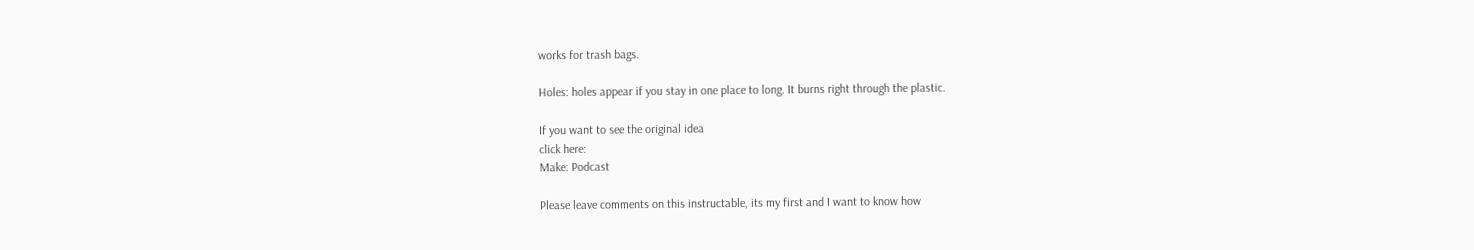works for trash bags.

Holes: holes appear if you stay in one place to long. It burns right through the plastic.

If you want to see the original idea
click here:
Make: Podcast

Please leave comments on this instructable, its my first and I want to know how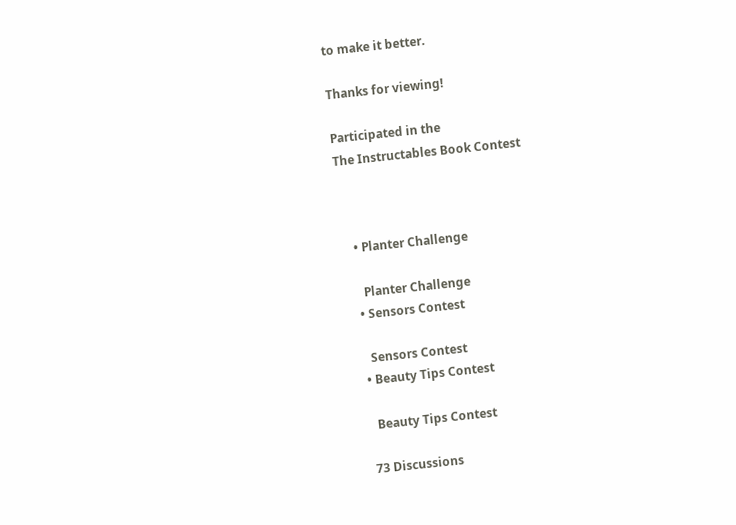to make it better.

Thanks for viewing!

Participated in the
The Instructables Book Contest



    • Planter Challenge

      Planter Challenge
    • Sensors Contest

      Sensors Contest
    • Beauty Tips Contest

      Beauty Tips Contest

    73 Discussions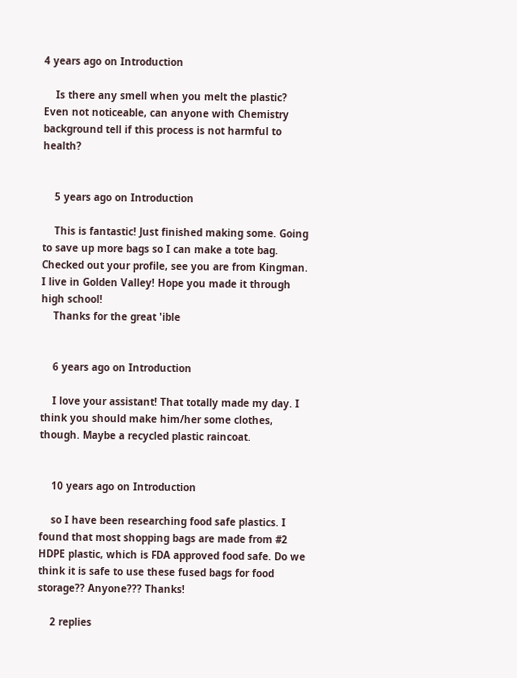4 years ago on Introduction

    Is there any smell when you melt the plastic? Even not noticeable, can anyone with Chemistry background tell if this process is not harmful to health?


    5 years ago on Introduction

    This is fantastic! Just finished making some. Going to save up more bags so I can make a tote bag. Checked out your profile, see you are from Kingman. I live in Golden Valley! Hope you made it through high school!
    Thanks for the great 'ible


    6 years ago on Introduction

    I love your assistant! That totally made my day. I think you should make him/her some clothes, though. Maybe a recycled plastic raincoat.


    10 years ago on Introduction

    so I have been researching food safe plastics. I found that most shopping bags are made from #2 HDPE plastic, which is FDA approved food safe. Do we think it is safe to use these fused bags for food storage?? Anyone??? Thanks!

    2 replies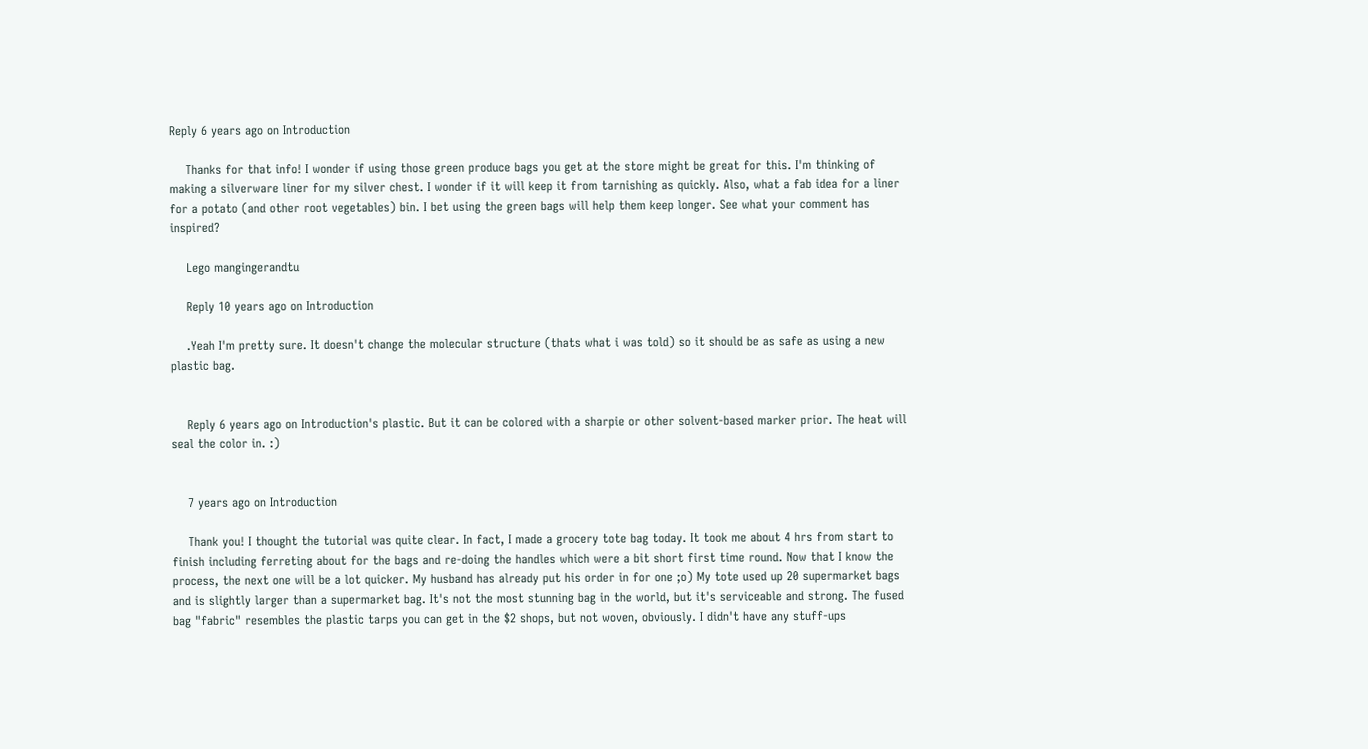Reply 6 years ago on Introduction

    Thanks for that info! I wonder if using those green produce bags you get at the store might be great for this. I'm thinking of making a silverware liner for my silver chest. I wonder if it will keep it from tarnishing as quickly. Also, what a fab idea for a liner for a potato (and other root vegetables) bin. I bet using the green bags will help them keep longer. See what your comment has inspired?

    Lego mangingerandtu

    Reply 10 years ago on Introduction

    .Yeah I'm pretty sure. It doesn't change the molecular structure (thats what i was told) so it should be as safe as using a new plastic bag.


    Reply 6 years ago on Introduction's plastic. But it can be colored with a sharpie or other solvent-based marker prior. The heat will seal the color in. :)


    7 years ago on Introduction

    Thank you! I thought the tutorial was quite clear. In fact, I made a grocery tote bag today. It took me about 4 hrs from start to finish including ferreting about for the bags and re-doing the handles which were a bit short first time round. Now that I know the process, the next one will be a lot quicker. My husband has already put his order in for one ;o) My tote used up 20 supermarket bags and is slightly larger than a supermarket bag. It's not the most stunning bag in the world, but it's serviceable and strong. The fused bag "fabric" resembles the plastic tarps you can get in the $2 shops, but not woven, obviously. I didn't have any stuff-ups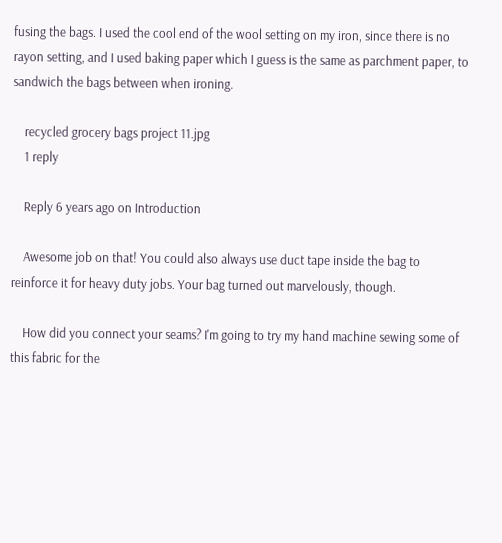fusing the bags. I used the cool end of the wool setting on my iron, since there is no rayon setting, and I used baking paper which I guess is the same as parchment paper, to sandwich the bags between when ironing.

    recycled grocery bags project 11.jpg
    1 reply

    Reply 6 years ago on Introduction

    Awesome job on that! You could also always use duct tape inside the bag to reinforce it for heavy duty jobs. Your bag turned out marvelously, though.

    How did you connect your seams? I'm going to try my hand machine sewing some of this fabric for the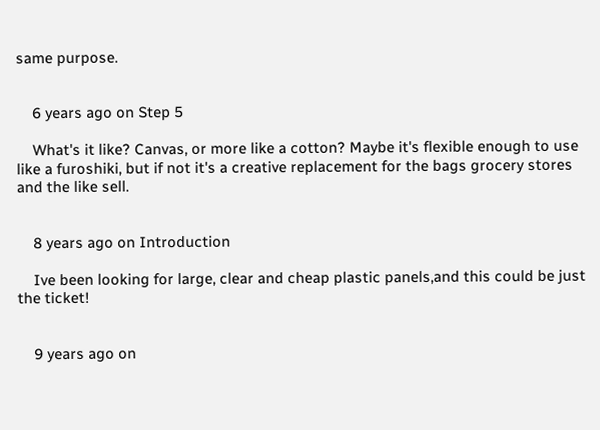same purpose.


    6 years ago on Step 5

    What's it like? Canvas, or more like a cotton? Maybe it's flexible enough to use like a furoshiki, but if not it's a creative replacement for the bags grocery stores and the like sell.


    8 years ago on Introduction

    Ive been looking for large, clear and cheap plastic panels,and this could be just the ticket!


    9 years ago on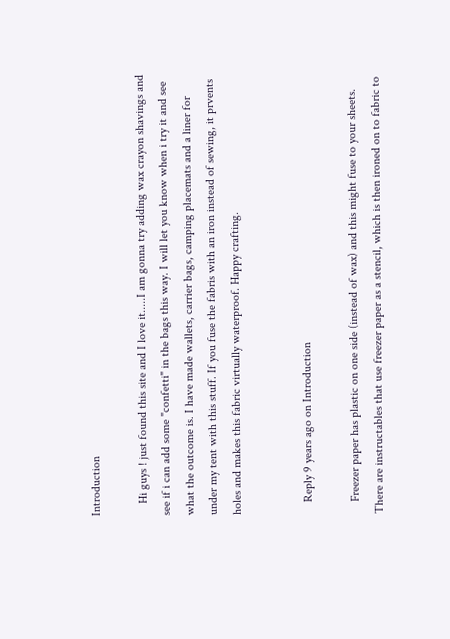Introduction

    Hi guys ! just found this site and I love it.....I am gonna try adding wax crayon shavings and see if i can add some "confetti" in the bags this way. I will let you know when i try it and see what the outcome is. I have made wallets, carrier bags, camping placemats and a liner for under my tent with this stuff. If you fuse the fabris with an iron instead of sewing, it prvents holes and makes this fabric virtually waterproof. Happy crafting.


    Reply 9 years ago on Introduction

    Freezer paper has plastic on one side (instead of wax) and this might fuse to your sheets. There are instructables that use freezer paper as a stencil, which is then ironed on to fabric to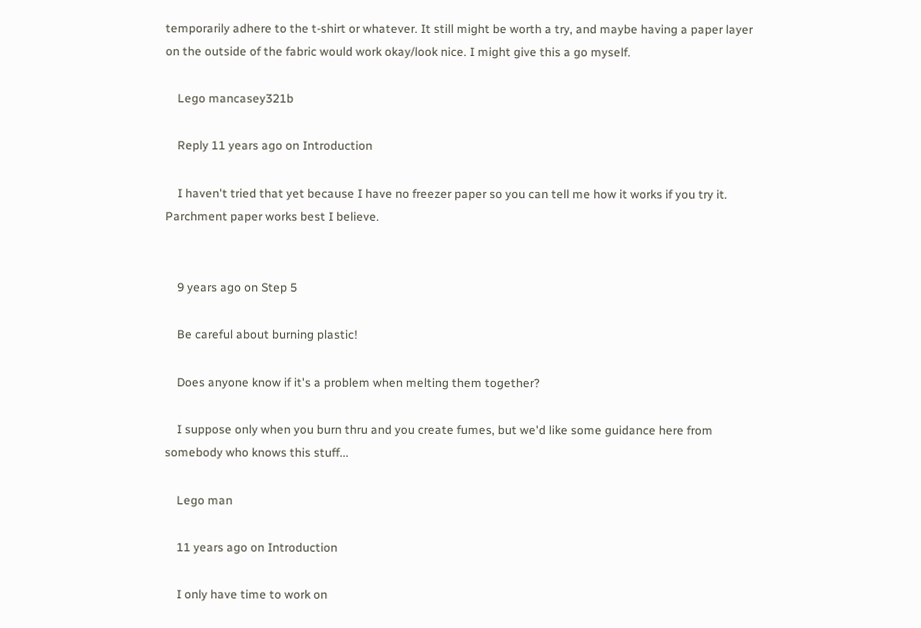temporarily adhere to the t-shirt or whatever. It still might be worth a try, and maybe having a paper layer on the outside of the fabric would work okay/look nice. I might give this a go myself.

    Lego mancasey321b

    Reply 11 years ago on Introduction

    I haven't tried that yet because I have no freezer paper so you can tell me how it works if you try it. Parchment paper works best I believe.


    9 years ago on Step 5

    Be careful about burning plastic!

    Does anyone know if it's a problem when melting them together?

    I suppose only when you burn thru and you create fumes, but we'd like some guidance here from somebody who knows this stuff...

    Lego man

    11 years ago on Introduction

    I only have time to work on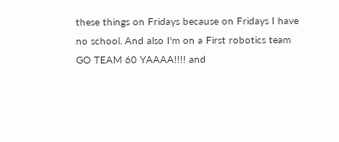these things on Fridays because on Fridays I have no school. And also I'm on a First robotics team GO TEAM 60 YAAAA!!!! and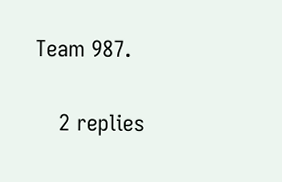Team 987.

    2 replies